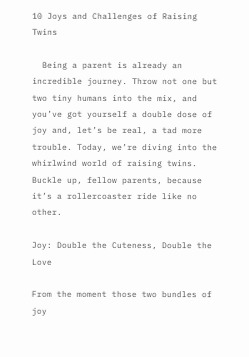10 Joys and Challenges of Raising Twins

  Being a parent is already an incredible journey. Throw not one but two tiny humans into the mix, and you’ve got yourself a double dose of joy and, let’s be real, a tad more trouble. Today, we’re diving into the whirlwind world of raising twins. Buckle up, fellow parents, because it’s a rollercoaster ride like no other.

Joy: Double the Cuteness, Double the Love

From the moment those two bundles of joy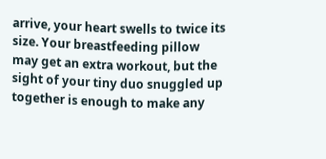arrive, your heart swells to twice its size. Your breastfeeding pillow may get an extra workout, but the sight of your tiny duo snuggled up together is enough to make any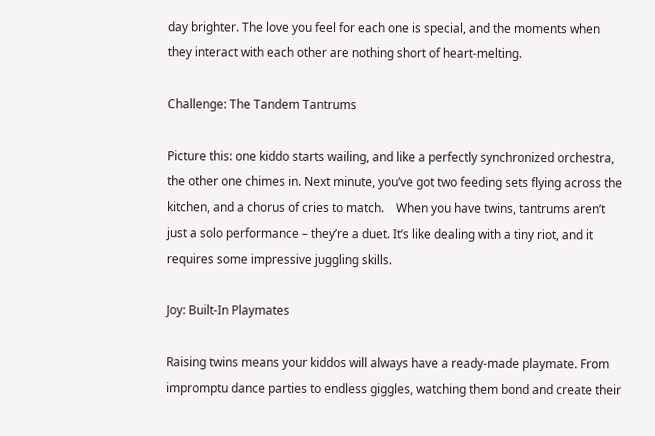day brighter. The love you feel for each one is special, and the moments when they interact with each other are nothing short of heart-melting.

Challenge: The Tandem Tantrums

Picture this: one kiddo starts wailing, and like a perfectly synchronized orchestra, the other one chimes in. Next minute, you’ve got two feeding sets flying across the kitchen, and a chorus of cries to match.    When you have twins, tantrums aren’t just a solo performance – they’re a duet. It’s like dealing with a tiny riot, and it requires some impressive juggling skills.

Joy: Built-In Playmates

Raising twins means your kiddos will always have a ready-made playmate. From impromptu dance parties to endless giggles, watching them bond and create their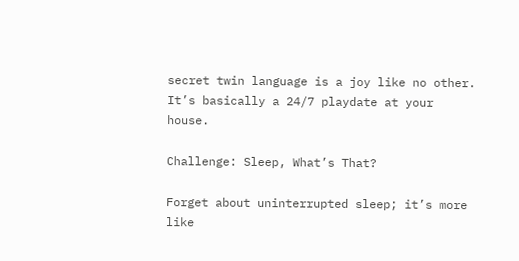secret twin language is a joy like no other. It’s basically a 24/7 playdate at your house.

Challenge: Sleep, What’s That?

Forget about uninterrupted sleep; it’s more like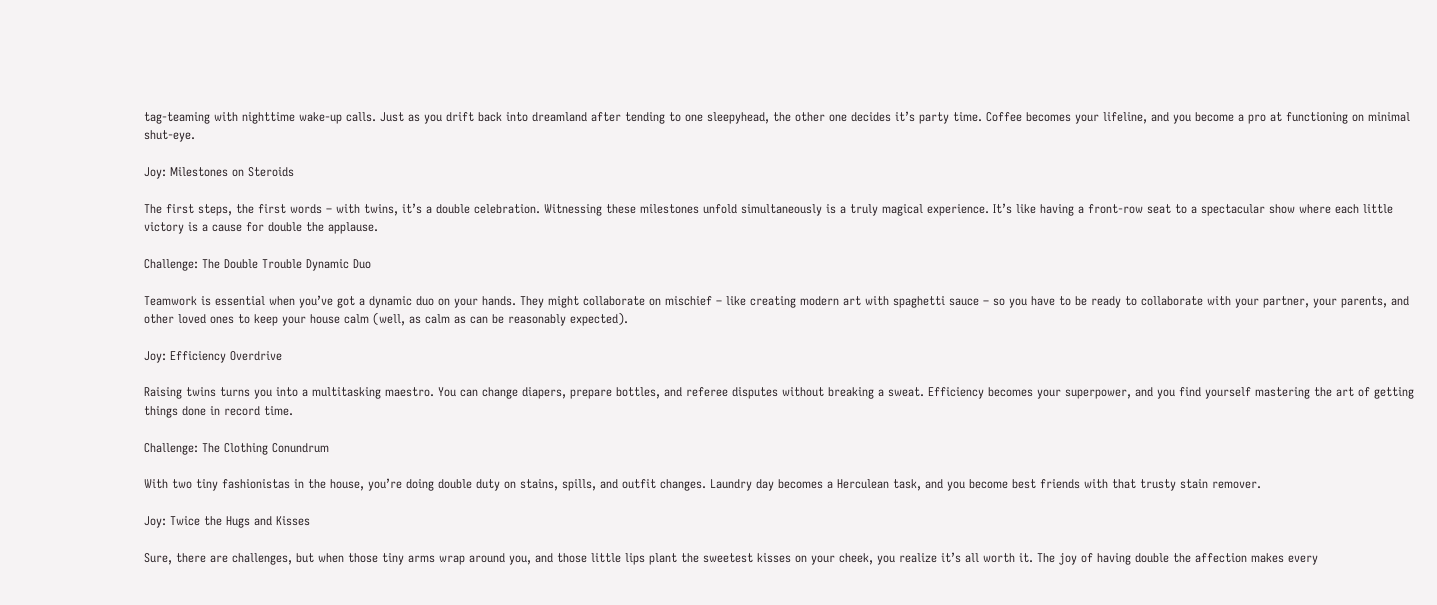tag-teaming with nighttime wake-up calls. Just as you drift back into dreamland after tending to one sleepyhead, the other one decides it’s party time. Coffee becomes your lifeline, and you become a pro at functioning on minimal shut-eye.

Joy: Milestones on Steroids

The first steps, the first words – with twins, it’s a double celebration. Witnessing these milestones unfold simultaneously is a truly magical experience. It’s like having a front-row seat to a spectacular show where each little victory is a cause for double the applause.

Challenge: The Double Trouble Dynamic Duo

Teamwork is essential when you’ve got a dynamic duo on your hands. They might collaborate on mischief – like creating modern art with spaghetti sauce – so you have to be ready to collaborate with your partner, your parents, and other loved ones to keep your house calm (well, as calm as can be reasonably expected).

Joy: Efficiency Overdrive

Raising twins turns you into a multitasking maestro. You can change diapers, prepare bottles, and referee disputes without breaking a sweat. Efficiency becomes your superpower, and you find yourself mastering the art of getting things done in record time.

Challenge: The Clothing Conundrum

With two tiny fashionistas in the house, you’re doing double duty on stains, spills, and outfit changes. Laundry day becomes a Herculean task, and you become best friends with that trusty stain remover.

Joy: Twice the Hugs and Kisses

Sure, there are challenges, but when those tiny arms wrap around you, and those little lips plant the sweetest kisses on your cheek, you realize it’s all worth it. The joy of having double the affection makes every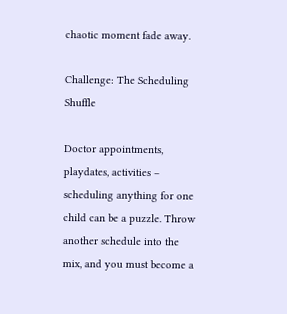chaotic moment fade away.

Challenge: The Scheduling Shuffle

Doctor appointments, playdates, activities – scheduling anything for one child can be a puzzle. Throw another schedule into the mix, and you must become a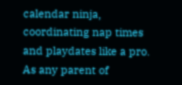calendar ninja, coordinating nap times and playdates like a pro.   As any parent of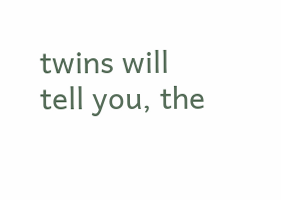twins will tell you, the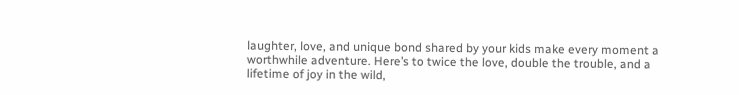laughter, love, and unique bond shared by your kids make every moment a worthwhile adventure. Here’s to twice the love, double the trouble, and a lifetime of joy in the wild,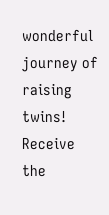wonderful journey of raising twins!
Receive the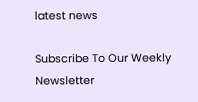latest news

Subscribe To Our Weekly Newsletter